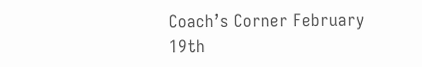Coach’s Corner February 19th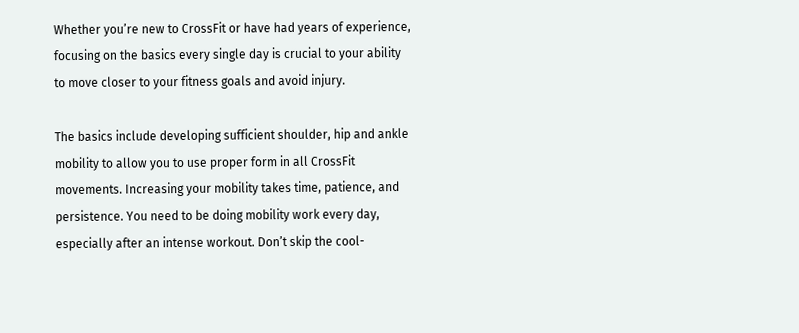Whether you’re new to CrossFit or have had years of experience, focusing on the basics every single day is crucial to your ability to move closer to your fitness goals and avoid injury.

The basics include developing sufficient shoulder, hip and ankle mobility to allow you to use proper form in all CrossFit movements. Increasing your mobility takes time, patience, and persistence. You need to be doing mobility work every day, especially after an intense workout. Don’t skip the cool-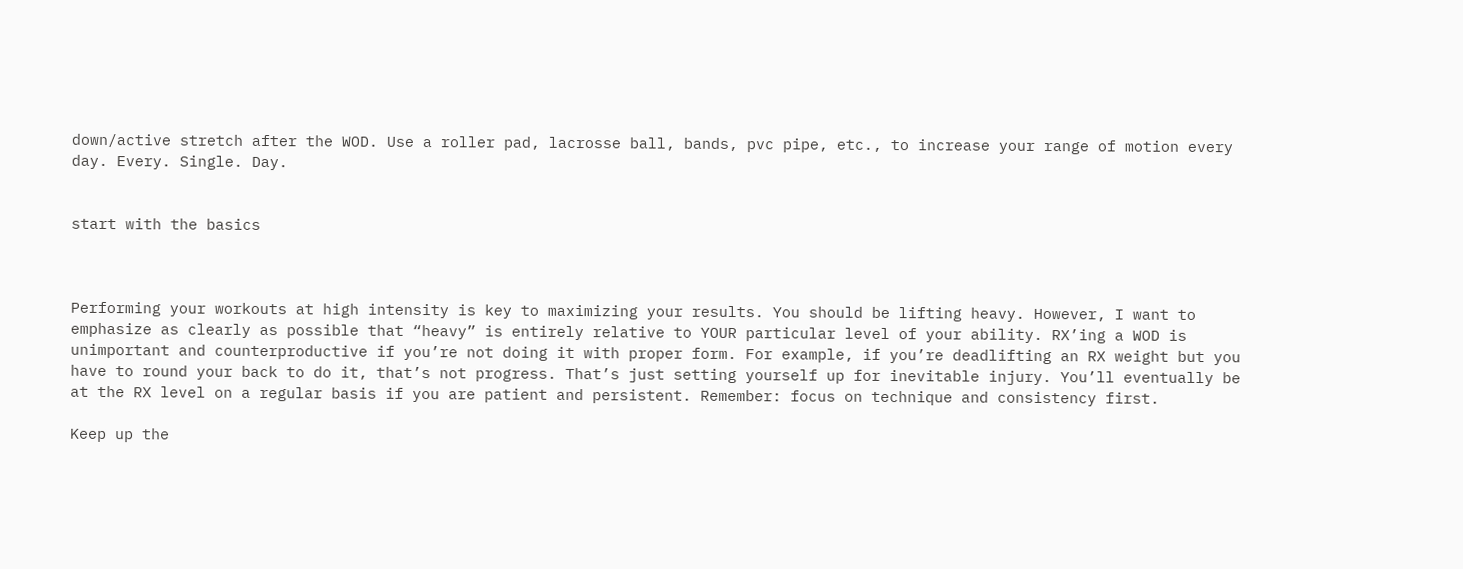down/active stretch after the WOD. Use a roller pad, lacrosse ball, bands, pvc pipe, etc., to increase your range of motion every day. Every. Single. Day.


start with the basics



Performing your workouts at high intensity is key to maximizing your results. You should be lifting heavy. However, I want to emphasize as clearly as possible that “heavy” is entirely relative to YOUR particular level of your ability. RX’ing a WOD is unimportant and counterproductive if you’re not doing it with proper form. For example, if you’re deadlifting an RX weight but you have to round your back to do it, that’s not progress. That’s just setting yourself up for inevitable injury. You’ll eventually be at the RX level on a regular basis if you are patient and persistent. Remember: focus on technique and consistency first.

Keep up the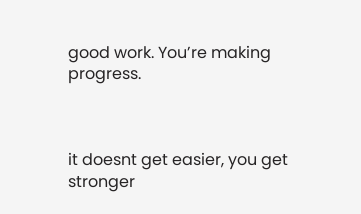good work. You’re making progress.



it doesnt get easier, you get stronger